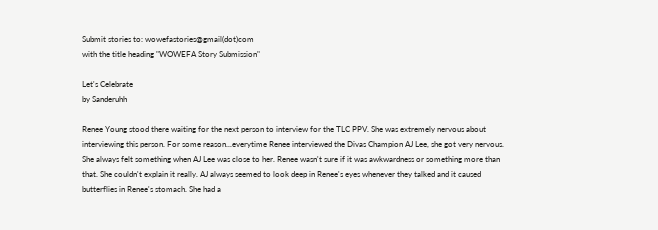Submit stories to: wowefastories@gmail(dot)com
with the title heading "WOWEFA Story Submission"

Let's Celebrate
by Sanderuhh

Renee Young stood there waiting for the next person to interview for the TLC PPV. She was extremely nervous about interviewing this person. For some reason...everytime Renee interviewed the Divas Champion AJ Lee, she got very nervous. She always felt something when AJ Lee was close to her. Renee wasn't sure if it was awkwardness or something more than that. She couldn't explain it really. AJ always seemed to look deep in Renee's eyes whenever they talked and it caused butterflies in Renee's stomach. She had a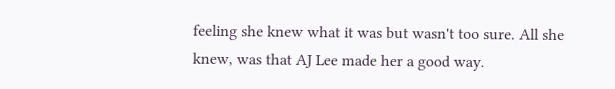feeling she knew what it was but wasn't too sure. All she knew, was that AJ Lee made her a good way.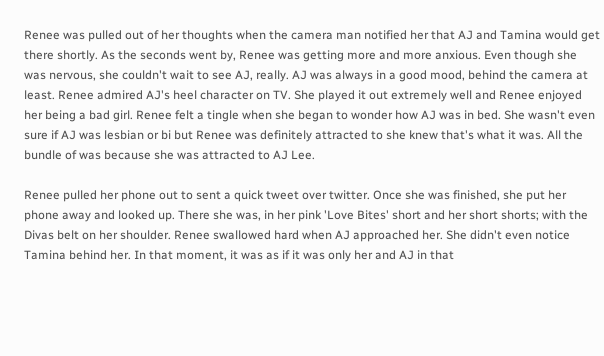Renee was pulled out of her thoughts when the camera man notified her that AJ and Tamina would get there shortly. As the seconds went by, Renee was getting more and more anxious. Even though she was nervous, she couldn't wait to see AJ, really. AJ was always in a good mood, behind the camera at least. Renee admired AJ's heel character on TV. She played it out extremely well and Renee enjoyed her being a bad girl. Renee felt a tingle when she began to wonder how AJ was in bed. She wasn't even sure if AJ was lesbian or bi but Renee was definitely attracted to she knew that's what it was. All the bundle of was because she was attracted to AJ Lee.

Renee pulled her phone out to sent a quick tweet over twitter. Once she was finished, she put her phone away and looked up. There she was, in her pink 'Love Bites' short and her short shorts; with the Divas belt on her shoulder. Renee swallowed hard when AJ approached her. She didn't even notice Tamina behind her. In that moment, it was as if it was only her and AJ in that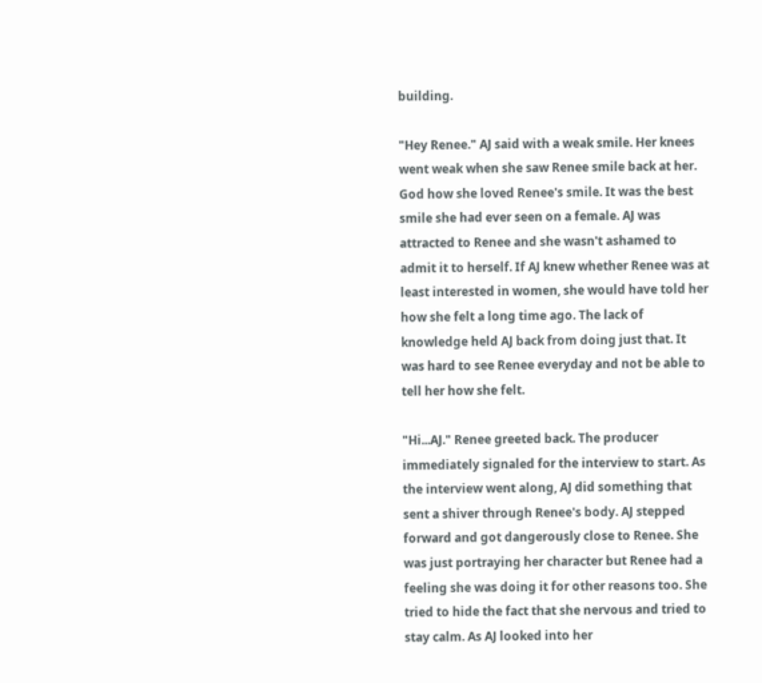building.

"Hey Renee." AJ said with a weak smile. Her knees went weak when she saw Renee smile back at her. God how she loved Renee's smile. It was the best smile she had ever seen on a female. AJ was attracted to Renee and she wasn't ashamed to admit it to herself. If AJ knew whether Renee was at least interested in women, she would have told her how she felt a long time ago. The lack of knowledge held AJ back from doing just that. It was hard to see Renee everyday and not be able to tell her how she felt.

"Hi...AJ." Renee greeted back. The producer immediately signaled for the interview to start. As the interview went along, AJ did something that sent a shiver through Renee's body. AJ stepped forward and got dangerously close to Renee. She was just portraying her character but Renee had a feeling she was doing it for other reasons too. She tried to hide the fact that she nervous and tried to stay calm. As AJ looked into her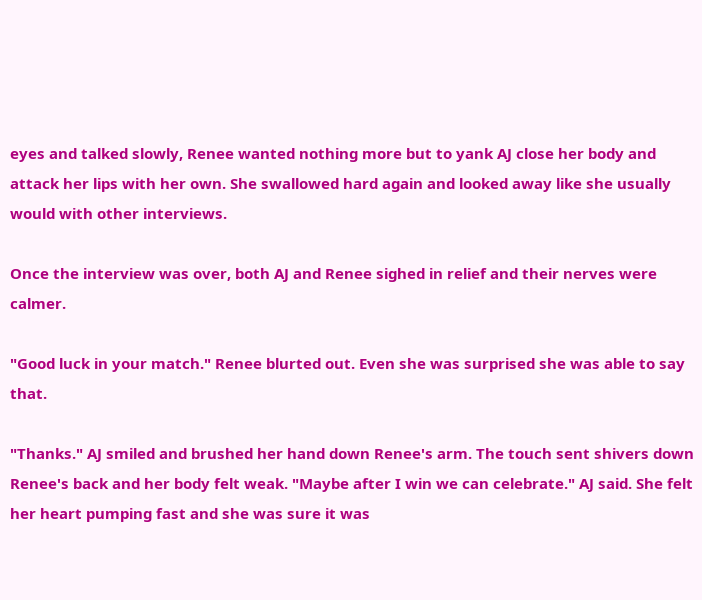eyes and talked slowly, Renee wanted nothing more but to yank AJ close her body and attack her lips with her own. She swallowed hard again and looked away like she usually would with other interviews.

Once the interview was over, both AJ and Renee sighed in relief and their nerves were calmer.

"Good luck in your match." Renee blurted out. Even she was surprised she was able to say that.

"Thanks." AJ smiled and brushed her hand down Renee's arm. The touch sent shivers down Renee's back and her body felt weak. "Maybe after I win we can celebrate." AJ said. She felt her heart pumping fast and she was sure it was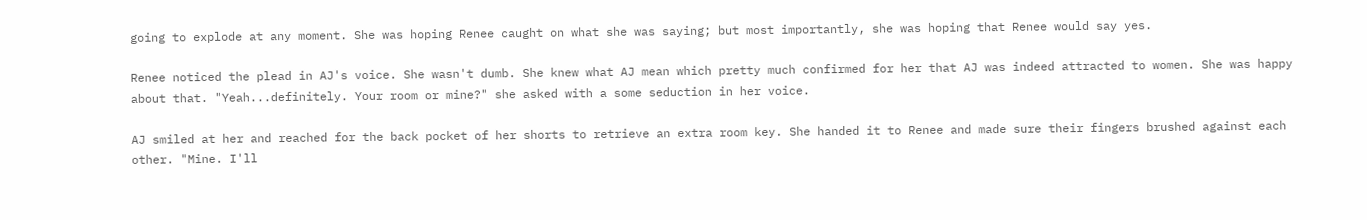going to explode at any moment. She was hoping Renee caught on what she was saying; but most importantly, she was hoping that Renee would say yes.

Renee noticed the plead in AJ's voice. She wasn't dumb. She knew what AJ mean which pretty much confirmed for her that AJ was indeed attracted to women. She was happy about that. "Yeah...definitely. Your room or mine?" she asked with a some seduction in her voice.

AJ smiled at her and reached for the back pocket of her shorts to retrieve an extra room key. She handed it to Renee and made sure their fingers brushed against each other. "Mine. I'll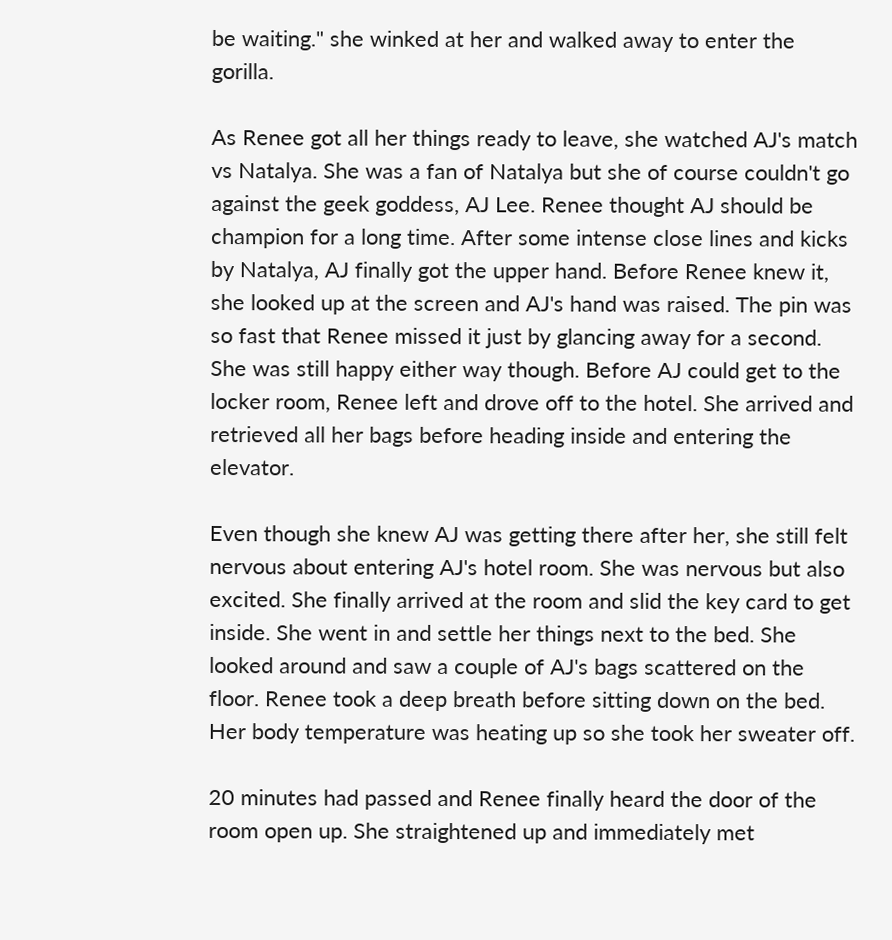be waiting." she winked at her and walked away to enter the gorilla.

As Renee got all her things ready to leave, she watched AJ's match vs Natalya. She was a fan of Natalya but she of course couldn't go against the geek goddess, AJ Lee. Renee thought AJ should be champion for a long time. After some intense close lines and kicks by Natalya, AJ finally got the upper hand. Before Renee knew it, she looked up at the screen and AJ's hand was raised. The pin was so fast that Renee missed it just by glancing away for a second. She was still happy either way though. Before AJ could get to the locker room, Renee left and drove off to the hotel. She arrived and retrieved all her bags before heading inside and entering the elevator.

Even though she knew AJ was getting there after her, she still felt nervous about entering AJ's hotel room. She was nervous but also excited. She finally arrived at the room and slid the key card to get inside. She went in and settle her things next to the bed. She looked around and saw a couple of AJ's bags scattered on the floor. Renee took a deep breath before sitting down on the bed. Her body temperature was heating up so she took her sweater off.

20 minutes had passed and Renee finally heard the door of the room open up. She straightened up and immediately met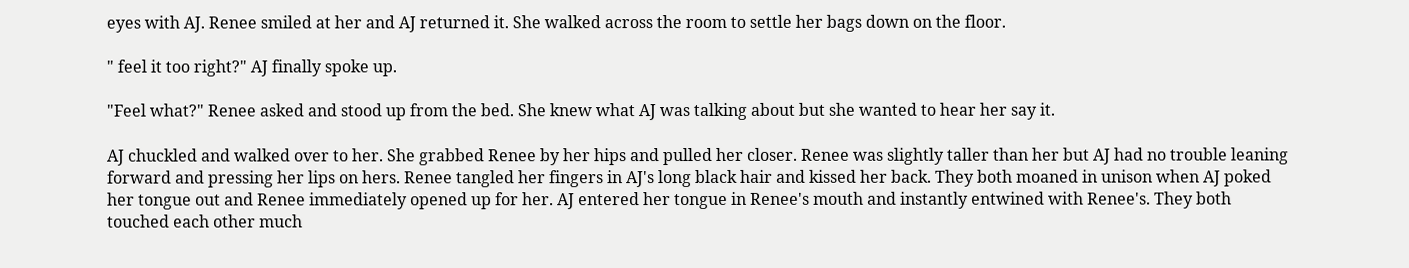eyes with AJ. Renee smiled at her and AJ returned it. She walked across the room to settle her bags down on the floor.

" feel it too right?" AJ finally spoke up.

"Feel what?" Renee asked and stood up from the bed. She knew what AJ was talking about but she wanted to hear her say it.

AJ chuckled and walked over to her. She grabbed Renee by her hips and pulled her closer. Renee was slightly taller than her but AJ had no trouble leaning forward and pressing her lips on hers. Renee tangled her fingers in AJ's long black hair and kissed her back. They both moaned in unison when AJ poked her tongue out and Renee immediately opened up for her. AJ entered her tongue in Renee's mouth and instantly entwined with Renee's. They both touched each other much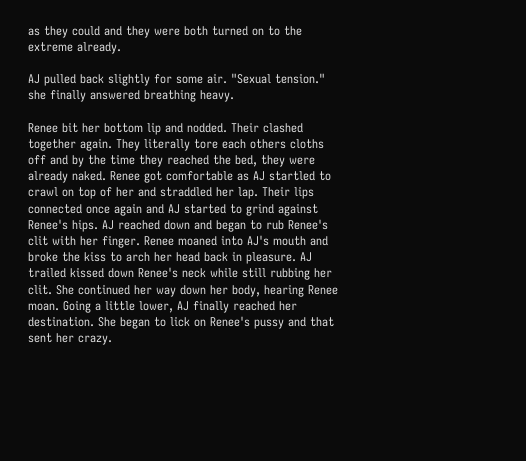as they could and they were both turned on to the extreme already.

AJ pulled back slightly for some air. "Sexual tension." she finally answered breathing heavy.

Renee bit her bottom lip and nodded. Their clashed together again. They literally tore each others cloths off and by the time they reached the bed, they were already naked. Renee got comfortable as AJ startled to crawl on top of her and straddled her lap. Their lips connected once again and AJ started to grind against Renee's hips. AJ reached down and began to rub Renee's clit with her finger. Renee moaned into AJ's mouth and broke the kiss to arch her head back in pleasure. AJ trailed kissed down Renee's neck while still rubbing her clit. She continued her way down her body, hearing Renee moan. Going a little lower, AJ finally reached her destination. She began to lick on Renee's pussy and that sent her crazy.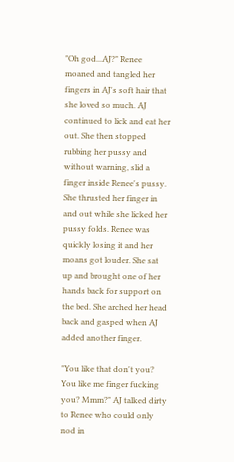"Oh god...AJ?" Renee moaned and tangled her fingers in AJ's soft hair that she loved so much. AJ continued to lick and eat her out. She then stopped rubbing her pussy and without warning, slid a finger inside Renee's pussy. She thrusted her finger in and out while she licked her pussy folds. Renee was quickly losing it and her moans got louder. She sat up and brought one of her hands back for support on the bed. She arched her head back and gasped when AJ added another finger.

"You like that don't you? You like me finger fucking you? Mmm?" AJ talked dirty to Renee who could only nod in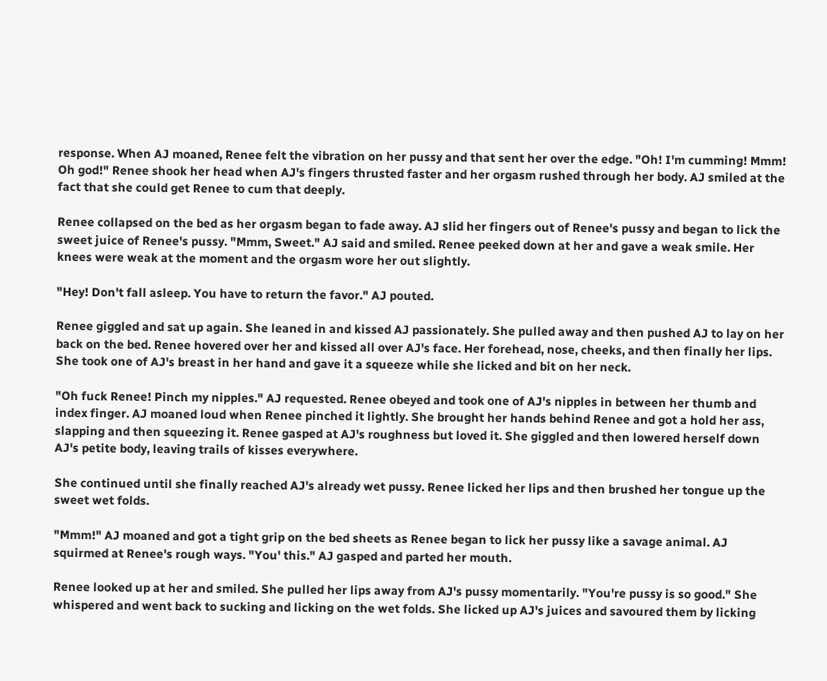response. When AJ moaned, Renee felt the vibration on her pussy and that sent her over the edge. "Oh! I'm cumming! Mmm! Oh god!" Renee shook her head when AJ's fingers thrusted faster and her orgasm rushed through her body. AJ smiled at the fact that she could get Renee to cum that deeply.

Renee collapsed on the bed as her orgasm began to fade away. AJ slid her fingers out of Renee's pussy and began to lick the sweet juice of Renee's pussy. "Mmm, Sweet." AJ said and smiled. Renee peeked down at her and gave a weak smile. Her knees were weak at the moment and the orgasm wore her out slightly.

"Hey! Don't fall asleep. You have to return the favor." AJ pouted.

Renee giggled and sat up again. She leaned in and kissed AJ passionately. She pulled away and then pushed AJ to lay on her back on the bed. Renee hovered over her and kissed all over AJ's face. Her forehead, nose, cheeks, and then finally her lips. She took one of AJ's breast in her hand and gave it a squeeze while she licked and bit on her neck.

"Oh fuck Renee! Pinch my nipples." AJ requested. Renee obeyed and took one of AJ's nipples in between her thumb and index finger. AJ moaned loud when Renee pinched it lightly. She brought her hands behind Renee and got a hold her ass, slapping and then squeezing it. Renee gasped at AJ's roughness but loved it. She giggled and then lowered herself down AJ's petite body, leaving trails of kisses everywhere.

She continued until she finally reached AJ's already wet pussy. Renee licked her lips and then brushed her tongue up the sweet wet folds.

"Mmm!" AJ moaned and got a tight grip on the bed sheets as Renee began to lick her pussy like a savage animal. AJ squirmed at Renee's rough ways. "You' this." AJ gasped and parted her mouth.

Renee looked up at her and smiled. She pulled her lips away from AJ's pussy momentarily. "You're pussy is so good." She whispered and went back to sucking and licking on the wet folds. She licked up AJ's juices and savoured them by licking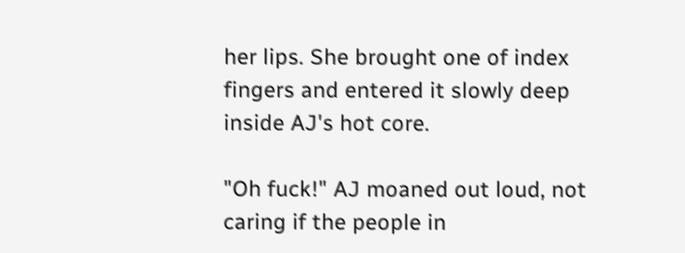her lips. She brought one of index fingers and entered it slowly deep inside AJ's hot core.

"Oh fuck!" AJ moaned out loud, not caring if the people in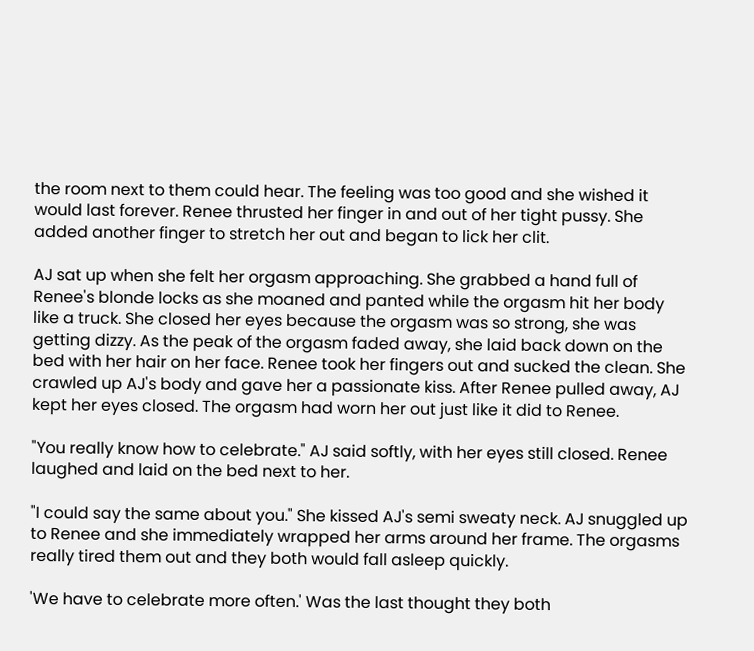the room next to them could hear. The feeling was too good and she wished it would last forever. Renee thrusted her finger in and out of her tight pussy. She added another finger to stretch her out and began to lick her clit.

AJ sat up when she felt her orgasm approaching. She grabbed a hand full of Renee's blonde locks as she moaned and panted while the orgasm hit her body like a truck. She closed her eyes because the orgasm was so strong, she was getting dizzy. As the peak of the orgasm faded away, she laid back down on the bed with her hair on her face. Renee took her fingers out and sucked the clean. She crawled up AJ's body and gave her a passionate kiss. After Renee pulled away, AJ kept her eyes closed. The orgasm had worn her out just like it did to Renee.

"You really know how to celebrate." AJ said softly, with her eyes still closed. Renee laughed and laid on the bed next to her.

"I could say the same about you." She kissed AJ's semi sweaty neck. AJ snuggled up to Renee and she immediately wrapped her arms around her frame. The orgasms really tired them out and they both would fall asleep quickly.

'We have to celebrate more often.' Was the last thought they both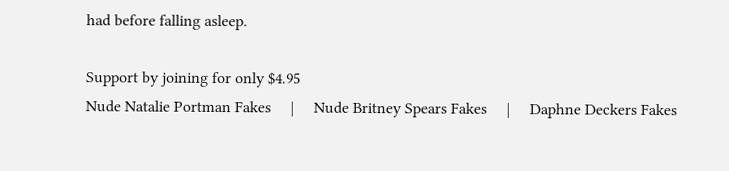had before falling asleep.

Support by joining for only $4.95
Nude Natalie Portman Fakes     |     Nude Britney Spears Fakes     |     Daphne Deckers Fakes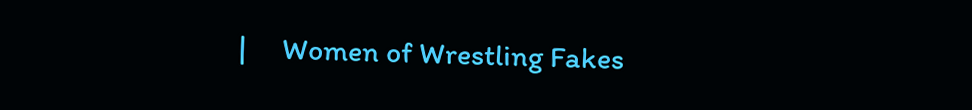|     Women of Wrestling Fakes